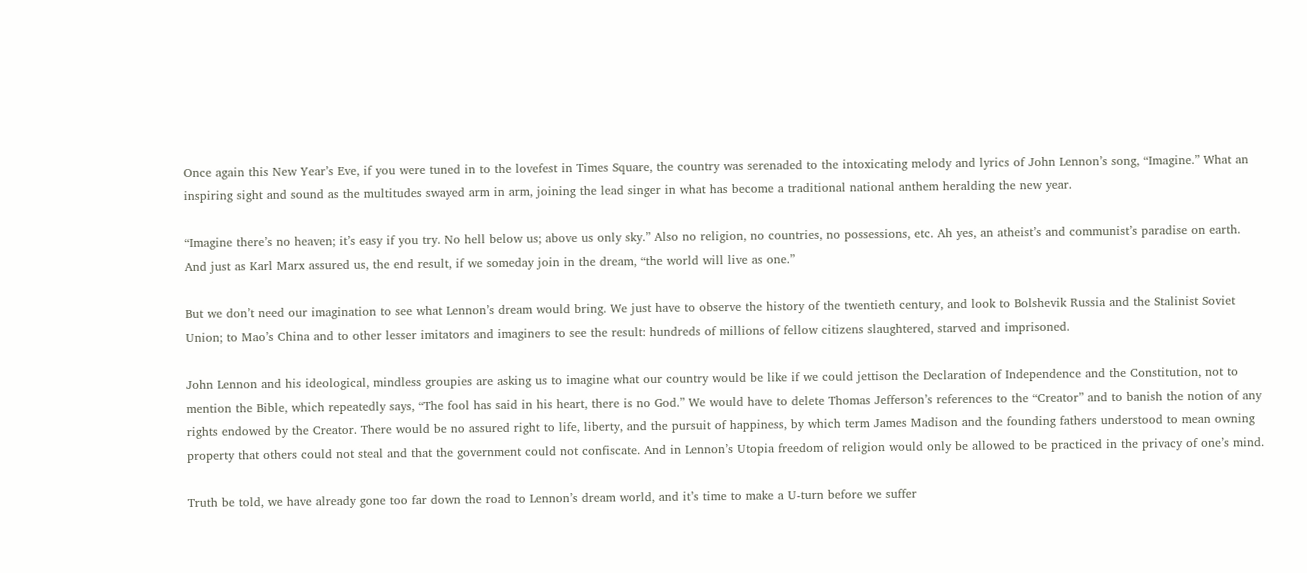Once again this New Year’s Eve, if you were tuned in to the lovefest in Times Square, the country was serenaded to the intoxicating melody and lyrics of John Lennon’s song, “Imagine.” What an inspiring sight and sound as the multitudes swayed arm in arm, joining the lead singer in what has become a traditional national anthem heralding the new year.

“Imagine there’s no heaven; it’s easy if you try. No hell below us; above us only sky.” Also no religion, no countries, no possessions, etc. Ah yes, an atheist’s and communist’s paradise on earth. And just as Karl Marx assured us, the end result, if we someday join in the dream, “the world will live as one.”

But we don’t need our imagination to see what Lennon’s dream would bring. We just have to observe the history of the twentieth century, and look to Bolshevik Russia and the Stalinist Soviet Union; to Mao’s China and to other lesser imitators and imaginers to see the result: hundreds of millions of fellow citizens slaughtered, starved and imprisoned.

John Lennon and his ideological, mindless groupies are asking us to imagine what our country would be like if we could jettison the Declaration of Independence and the Constitution, not to mention the Bible, which repeatedly says, “The fool has said in his heart, there is no God.” We would have to delete Thomas Jefferson’s references to the “Creator” and to banish the notion of any rights endowed by the Creator. There would be no assured right to life, liberty, and the pursuit of happiness, by which term James Madison and the founding fathers understood to mean owning property that others could not steal and that the government could not confiscate. And in Lennon’s Utopia freedom of religion would only be allowed to be practiced in the privacy of one’s mind.

Truth be told, we have already gone too far down the road to Lennon’s dream world, and it’s time to make a U-turn before we suffer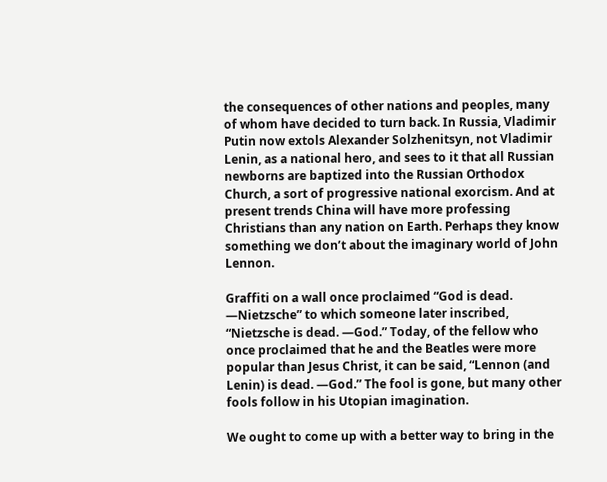the consequences of other nations and peoples, many of whom have decided to turn back. In Russia, Vladimir Putin now extols Alexander Solzhenitsyn, not Vladimir Lenin, as a national hero, and sees to it that all Russian newborns are baptized into the Russian Orthodox Church, a sort of progressive national exorcism. And at present trends China will have more professing Christians than any nation on Earth. Perhaps they know something we don’t about the imaginary world of John Lennon.

Graffiti on a wall once proclaimed “God is dead. —Nietzsche” to which someone later inscribed, “Nietzsche is dead. —God.” Today, of the fellow who once proclaimed that he and the Beatles were more popular than Jesus Christ, it can be said, “Lennon (and Lenin) is dead. —God.” The fool is gone, but many other fools follow in his Utopian imagination.

We ought to come up with a better way to bring in the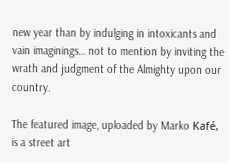new year than by indulging in intoxicants and vain imaginings… not to mention by inviting the wrath and judgment of the Almighty upon our country.

The featured image, uploaded by Marko Kafé, is a street art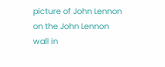picture of John Lennon on the John Lennon wall in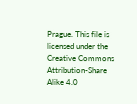Prague. This file is licensed under the Creative Commons Attribution-Share Alike 4.0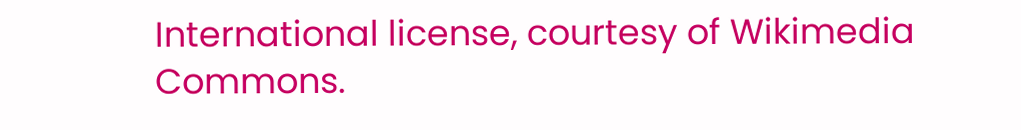International license, courtesy of Wikimedia Commons.